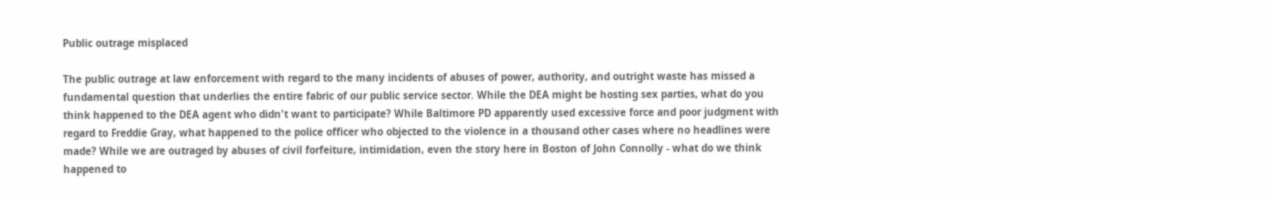Public outrage misplaced

The public outrage at law enforcement with regard to the many incidents of abuses of power, authority, and outright waste has missed a fundamental question that underlies the entire fabric of our public service sector. While the DEA might be hosting sex parties, what do you think happened to the DEA agent who didn't want to participate? While Baltimore PD apparently used excessive force and poor judgment with regard to Freddie Gray, what happened to the police officer who objected to the violence in a thousand other cases where no headlines were made? While we are outraged by abuses of civil forfeiture, intimidation, even the story here in Boston of John Connolly - what do we think happened to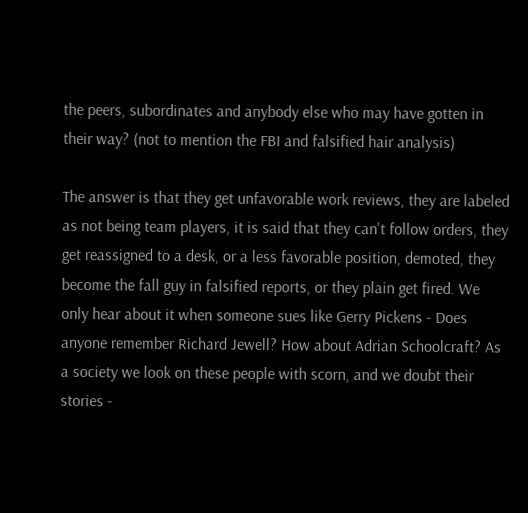the peers, subordinates and anybody else who may have gotten in their way? (not to mention the FBI and falsified hair analysis)

The answer is that they get unfavorable work reviews, they are labeled as not being team players, it is said that they can't follow orders, they get reassigned to a desk, or a less favorable position, demoted, they become the fall guy in falsified reports, or they plain get fired. We only hear about it when someone sues like Gerry Pickens - Does anyone remember Richard Jewell? How about Adrian Schoolcraft? As a society we look on these people with scorn, and we doubt their stories -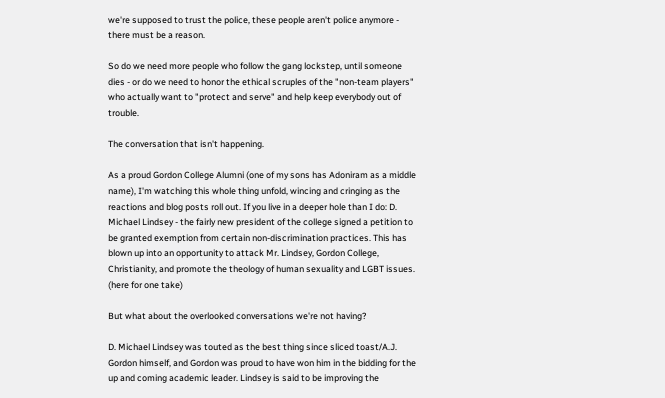we're supposed to trust the police, these people aren't police anymore - there must be a reason.

So do we need more people who follow the gang lockstep, until someone dies - or do we need to honor the ethical scruples of the "non-team players" who actually want to "protect and serve" and help keep everybody out of trouble.

The conversation that isn't happening.

As a proud Gordon College Alumni (one of my sons has Adoniram as a middle name), I'm watching this whole thing unfold, wincing and cringing as the reactions and blog posts roll out. If you live in a deeper hole than I do: D. Michael Lindsey - the fairly new president of the college signed a petition to be granted exemption from certain non-discrimination practices. This has blown up into an opportunity to attack Mr. Lindsey, Gordon College, Christianity, and promote the theology of human sexuality and LGBT issues. (here for one take)

But what about the overlooked conversations we're not having?

D. Michael Lindsey was touted as the best thing since sliced toast/A.J. Gordon himself, and Gordon was proud to have won him in the bidding for the up and coming academic leader. Lindsey is said to be improving the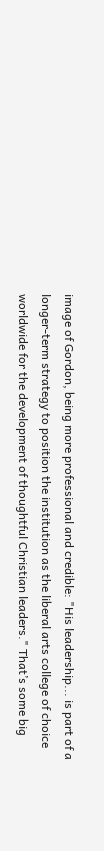image of Gordon, being more professional and credible: "His leadership... is part of a longer-term strategy to position the institution as the liberal arts college of choice worldwide for the development of thoughtful Christian leaders." That’s some big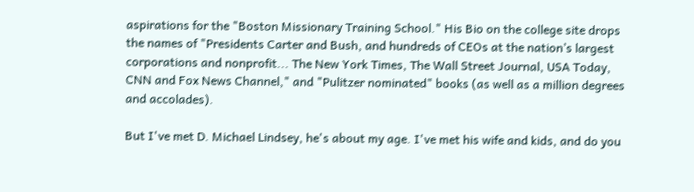aspirations for the "Boston Missionary Training School." His Bio on the college site drops the names of "Presidents Carter and Bush, and hundreds of CEOs at the nation’s largest corporations and nonprofit... The New York Times, The Wall Street Journal, USA Today, CNN and Fox News Channel," and "Pulitzer nominated" books (as well as a million degrees and accolades).

But I've met D. Michael Lindsey, he's about my age. I've met his wife and kids, and do you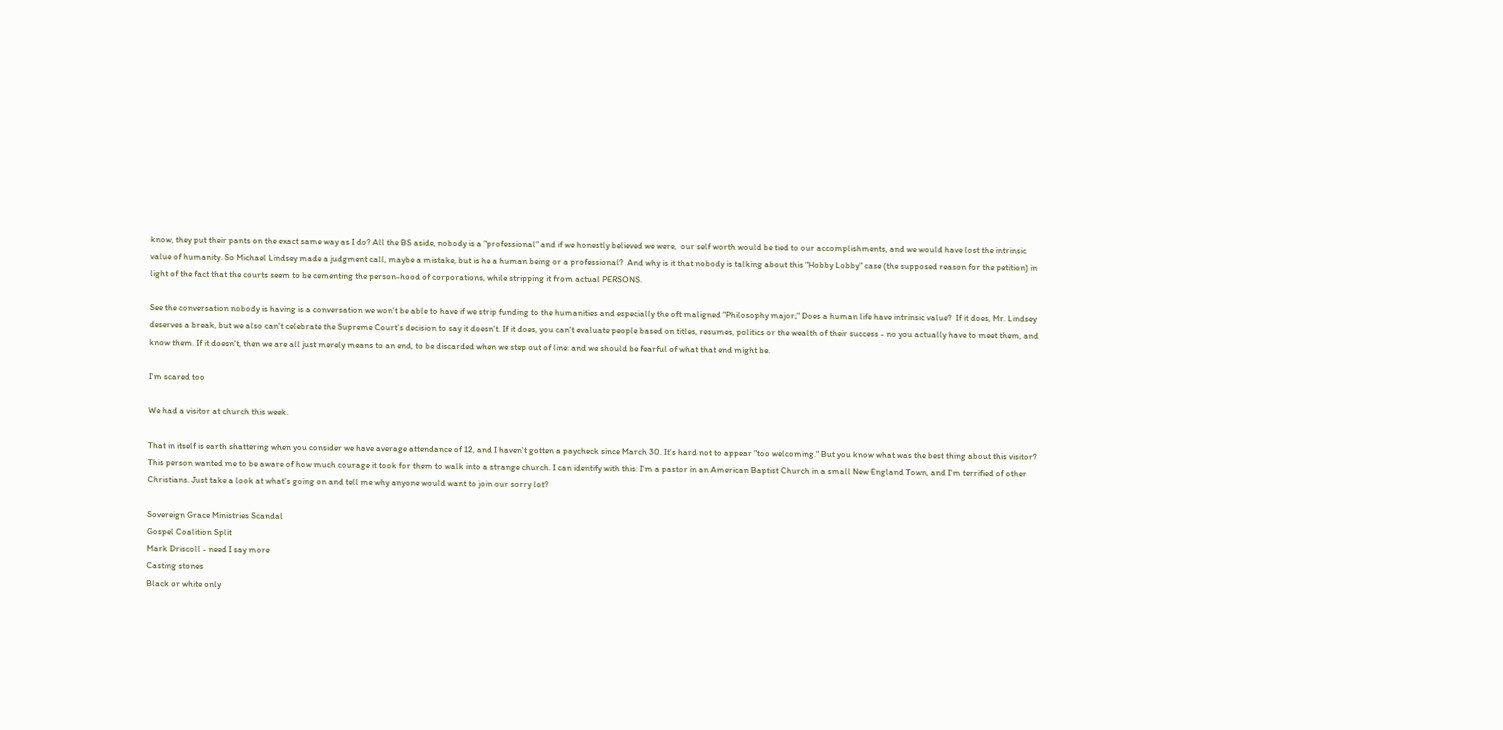know, they put their pants on the exact same way as I do? All the BS aside, nobody is a "professional" and if we honestly believed we were,  our self worth would be tied to our accomplishments, and we would have lost the intrinsic value of humanity. So Michael Lindsey made a judgment call, maybe a mistake, but is he a human being or a professional?  And why is it that nobody is talking about this "Hobby Lobby" case (the supposed reason for the petition) in light of the fact that the courts seem to be cementing the person-hood of corporations, while stripping it from actual PERSONS.

See the conversation nobody is having is a conversation we won't be able to have if we strip funding to the humanities and especially the oft maligned "Philosophy major;" Does a human life have intrinsic value?  If it does, Mr. Lindsey deserves a break, but we also can't celebrate the Supreme Court's decision to say it doesn't. If it does, you can't evaluate people based on titles, resumes, politics or the wealth of their success - no you actually have to meet them, and know them. If it doesn't, then we are all just merely means to an end, to be discarded when we step out of line: and we should be fearful of what that end might be.

I'm scared too

We had a visitor at church this week.

That in itself is earth shattering when you consider we have average attendance of 12, and I haven't gotten a paycheck since March 30. It's hard not to appear "too welcoming." But you know what was the best thing about this visitor? This person wanted me to be aware of how much courage it took for them to walk into a strange church. I can identify with this: I'm a pastor in an American Baptist Church in a small New England Town, and I'm terrified of other Christians. Just take a look at what's going on and tell me why anyone would want to join our sorry lot?

Sovereign Grace Ministries Scandal
Gospel Coalition Split
Mark Driscoll - need I say more
Casting stones
Black or white only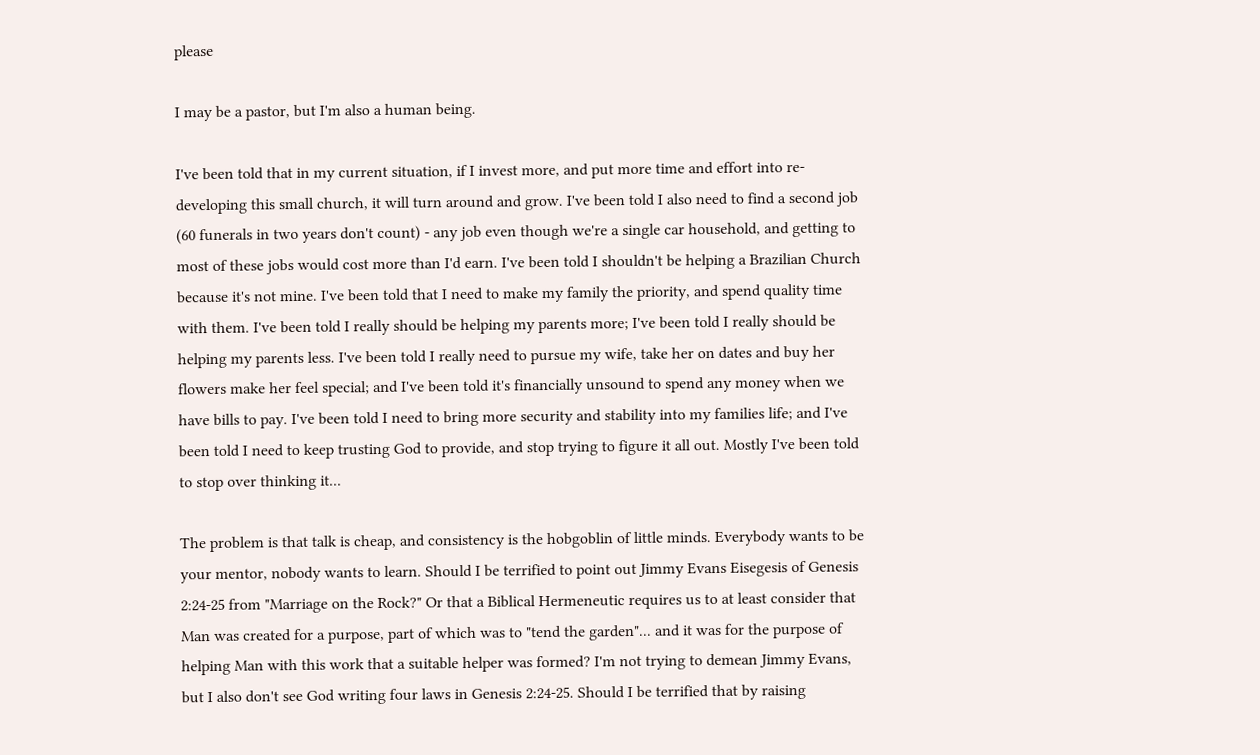please

I may be a pastor, but I'm also a human being.

I've been told that in my current situation, if I invest more, and put more time and effort into re-developing this small church, it will turn around and grow. I've been told I also need to find a second job (60 funerals in two years don't count) - any job even though we're a single car household, and getting to most of these jobs would cost more than I'd earn. I've been told I shouldn't be helping a Brazilian Church because it's not mine. I've been told that I need to make my family the priority, and spend quality time with them. I've been told I really should be helping my parents more; I've been told I really should be helping my parents less. I've been told I really need to pursue my wife, take her on dates and buy her flowers make her feel special; and I've been told it's financially unsound to spend any money when we have bills to pay. I've been told I need to bring more security and stability into my families life; and I've been told I need to keep trusting God to provide, and stop trying to figure it all out. Mostly I've been told to stop over thinking it...

The problem is that talk is cheap, and consistency is the hobgoblin of little minds. Everybody wants to be your mentor, nobody wants to learn. Should I be terrified to point out Jimmy Evans Eisegesis of Genesis 2:24-25 from "Marriage on the Rock?" Or that a Biblical Hermeneutic requires us to at least consider that Man was created for a purpose, part of which was to "tend the garden"... and it was for the purpose of helping Man with this work that a suitable helper was formed? I'm not trying to demean Jimmy Evans, but I also don't see God writing four laws in Genesis 2:24-25. Should I be terrified that by raising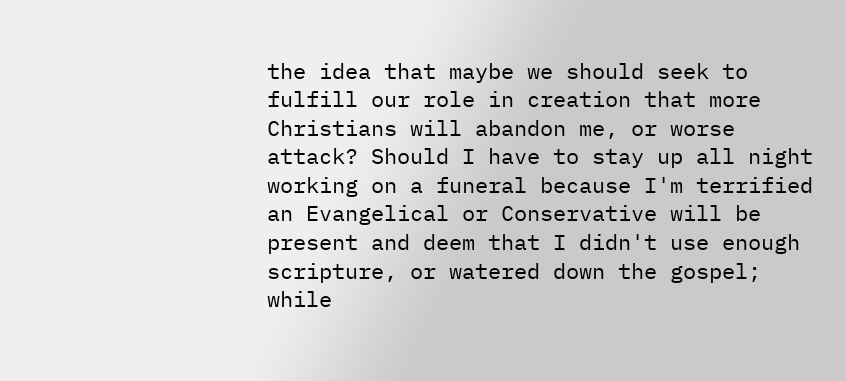the idea that maybe we should seek to fulfill our role in creation that more Christians will abandon me, or worse attack? Should I have to stay up all night working on a funeral because I'm terrified an Evangelical or Conservative will be present and deem that I didn't use enough scripture, or watered down the gospel; while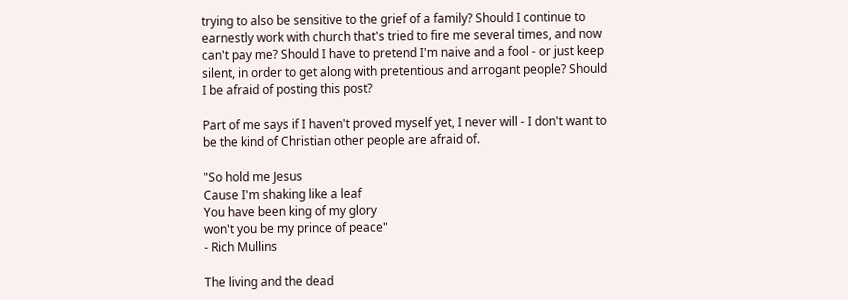trying to also be sensitive to the grief of a family? Should I continue to earnestly work with church that's tried to fire me several times, and now can't pay me? Should I have to pretend I'm naive and a fool - or just keep silent, in order to get along with pretentious and arrogant people? Should I be afraid of posting this post?

Part of me says if I haven't proved myself yet, I never will - I don't want to be the kind of Christian other people are afraid of.

"So hold me Jesus
Cause I'm shaking like a leaf
You have been king of my glory
won't you be my prince of peace"
- Rich Mullins

The living and the dead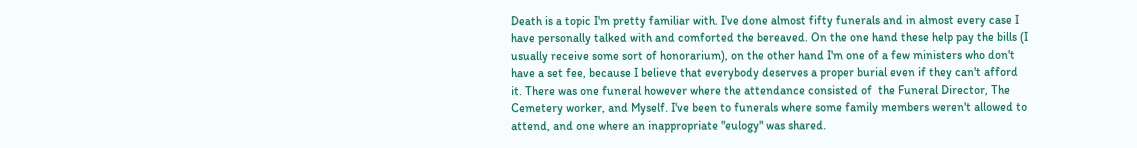Death is a topic I'm pretty familiar with. I've done almost fifty funerals and in almost every case I have personally talked with and comforted the bereaved. On the one hand these help pay the bills (I usually receive some sort of honorarium), on the other hand I'm one of a few ministers who don't have a set fee, because I believe that everybody deserves a proper burial even if they can't afford it. There was one funeral however where the attendance consisted of  the Funeral Director, The Cemetery worker, and Myself. I've been to funerals where some family members weren't allowed to attend, and one where an inappropriate "eulogy" was shared.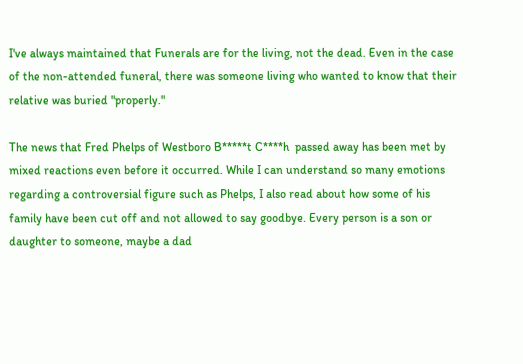I've always maintained that Funerals are for the living, not the dead. Even in the case of the non-attended funeral, there was someone living who wanted to know that their relative was buried "properly."

The news that Fred Phelps of Westboro B*****t C****h  passed away has been met by mixed reactions even before it occurred. While I can understand so many emotions regarding a controversial figure such as Phelps, I also read about how some of his family have been cut off and not allowed to say goodbye. Every person is a son or daughter to someone, maybe a dad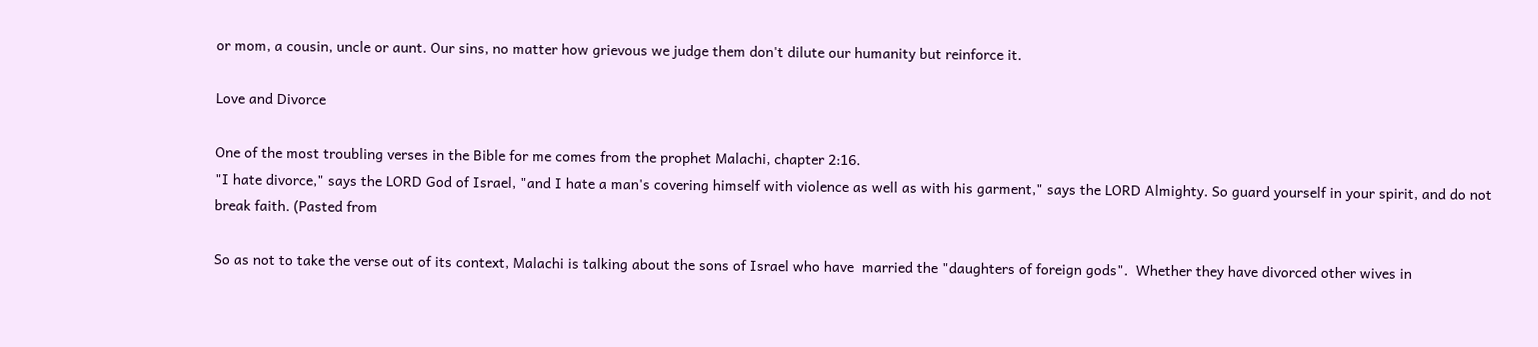or mom, a cousin, uncle or aunt. Our sins, no matter how grievous we judge them don't dilute our humanity but reinforce it.

Love and Divorce

One of the most troubling verses in the Bible for me comes from the prophet Malachi, chapter 2:16.
"I hate divorce," says the LORD God of Israel, "and I hate a man's covering himself with violence as well as with his garment," says the LORD Almighty. So guard yourself in your spirit, and do not break faith. (Pasted from

So as not to take the verse out of its context, Malachi is talking about the sons of Israel who have  married the "daughters of foreign gods".  Whether they have divorced other wives in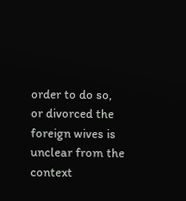order to do so, or divorced the foreign wives is unclear from the context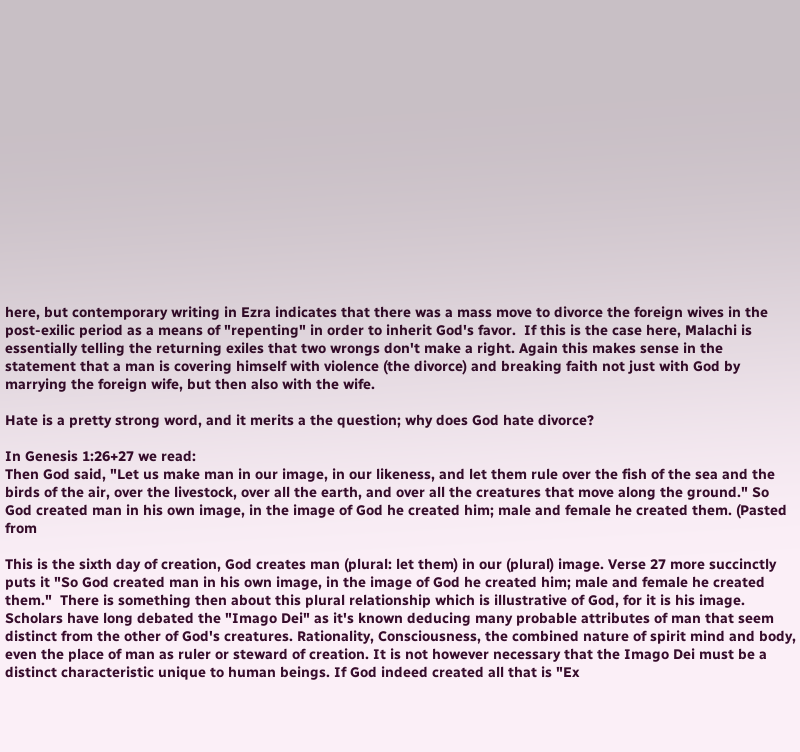here, but contemporary writing in Ezra indicates that there was a mass move to divorce the foreign wives in the post-exilic period as a means of "repenting" in order to inherit God's favor.  If this is the case here, Malachi is essentially telling the returning exiles that two wrongs don't make a right. Again this makes sense in the statement that a man is covering himself with violence (the divorce) and breaking faith not just with God by marrying the foreign wife, but then also with the wife.

Hate is a pretty strong word, and it merits a the question; why does God hate divorce?

In Genesis 1:26+27 we read:
Then God said, "Let us make man in our image, in our likeness, and let them rule over the fish of the sea and the birds of the air, over the livestock, over all the earth, and over all the creatures that move along the ground." So God created man in his own image, in the image of God he created him; male and female he created them. (Pasted from

This is the sixth day of creation, God creates man (plural: let them) in our (plural) image. Verse 27 more succinctly puts it "So God created man in his own image, in the image of God he created him; male and female he created them."  There is something then about this plural relationship which is illustrative of God, for it is his image. Scholars have long debated the "Imago Dei" as it's known deducing many probable attributes of man that seem distinct from the other of God's creatures. Rationality, Consciousness, the combined nature of spirit mind and body, even the place of man as ruler or steward of creation. It is not however necessary that the Imago Dei must be a distinct characteristic unique to human beings. If God indeed created all that is "Ex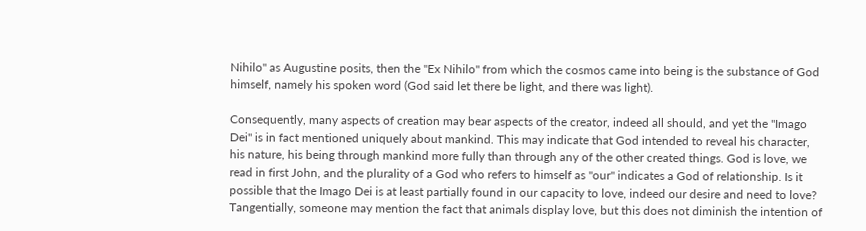Nihilo" as Augustine posits, then the "Ex Nihilo" from which the cosmos came into being is the substance of God himself, namely his spoken word (God said let there be light, and there was light).

Consequently, many aspects of creation may bear aspects of the creator, indeed all should, and yet the "Imago Dei" is in fact mentioned uniquely about mankind. This may indicate that God intended to reveal his character, his nature, his being through mankind more fully than through any of the other created things. God is love, we read in first John, and the plurality of a God who refers to himself as "our" indicates a God of relationship. Is it possible that the Imago Dei is at least partially found in our capacity to love, indeed our desire and need to love? Tangentially, someone may mention the fact that animals display love, but this does not diminish the intention of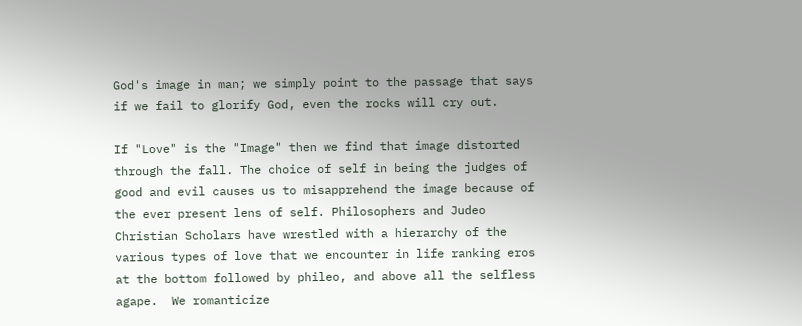God's image in man; we simply point to the passage that says if we fail to glorify God, even the rocks will cry out.

If "Love" is the "Image" then we find that image distorted through the fall. The choice of self in being the judges of good and evil causes us to misapprehend the image because of the ever present lens of self. Philosophers and Judeo Christian Scholars have wrestled with a hierarchy of the various types of love that we encounter in life ranking eros at the bottom followed by phileo, and above all the selfless agape.  We romanticize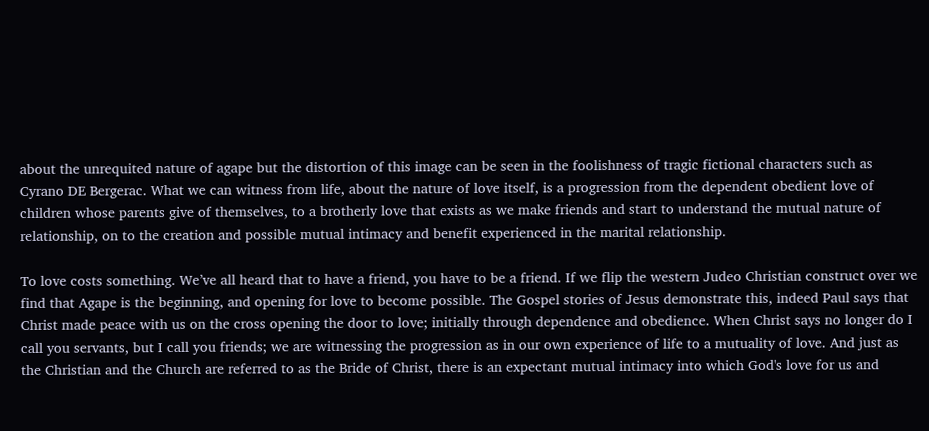about the unrequited nature of agape but the distortion of this image can be seen in the foolishness of tragic fictional characters such as Cyrano DE Bergerac. What we can witness from life, about the nature of love itself, is a progression from the dependent obedient love of children whose parents give of themselves, to a brotherly love that exists as we make friends and start to understand the mutual nature of relationship, on to the creation and possible mutual intimacy and benefit experienced in the marital relationship.

To love costs something. We’ve all heard that to have a friend, you have to be a friend. If we flip the western Judeo Christian construct over we find that Agape is the beginning, and opening for love to become possible. The Gospel stories of Jesus demonstrate this, indeed Paul says that Christ made peace with us on the cross opening the door to love; initially through dependence and obedience. When Christ says no longer do I call you servants, but I call you friends; we are witnessing the progression as in our own experience of life to a mutuality of love. And just as the Christian and the Church are referred to as the Bride of Christ, there is an expectant mutual intimacy into which God's love for us and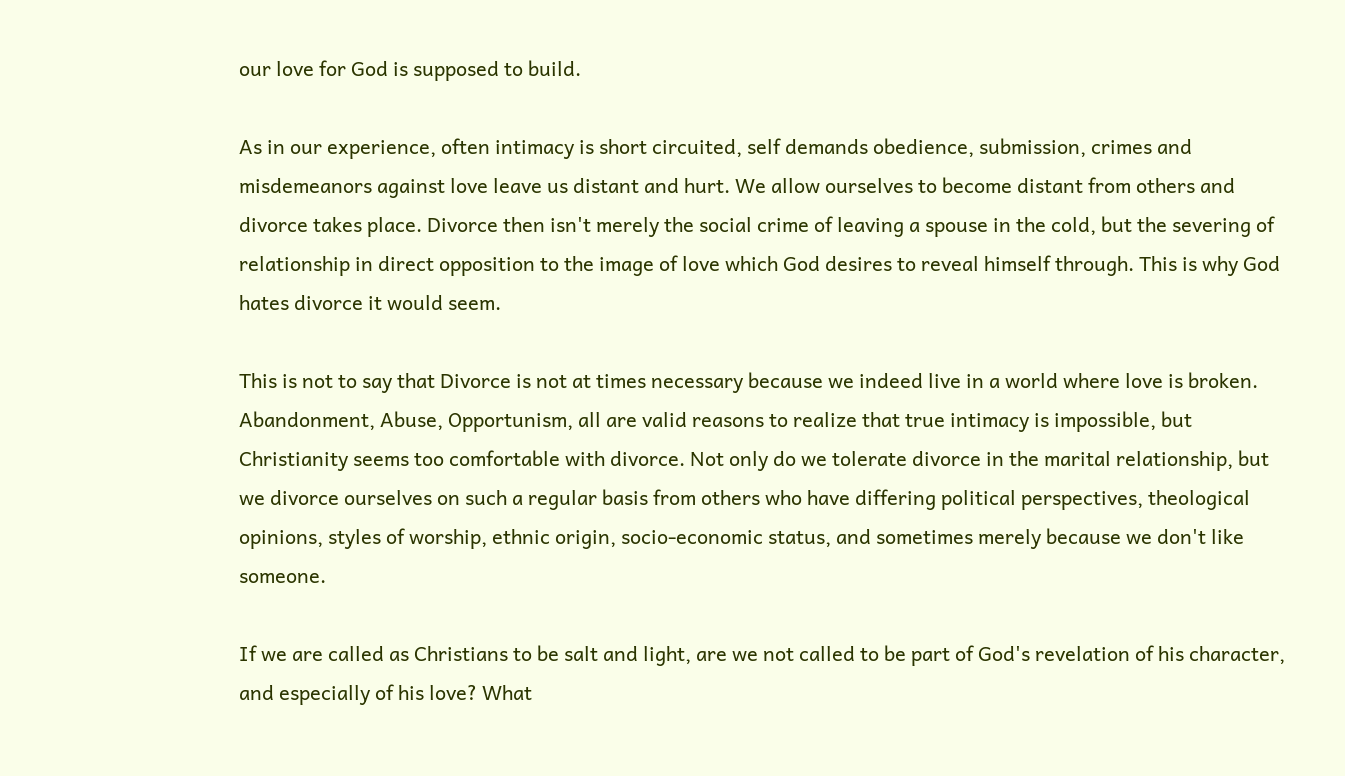our love for God is supposed to build.

As in our experience, often intimacy is short circuited, self demands obedience, submission, crimes and misdemeanors against love leave us distant and hurt. We allow ourselves to become distant from others and divorce takes place. Divorce then isn't merely the social crime of leaving a spouse in the cold, but the severing of relationship in direct opposition to the image of love which God desires to reveal himself through. This is why God hates divorce it would seem.

This is not to say that Divorce is not at times necessary because we indeed live in a world where love is broken. Abandonment, Abuse, Opportunism, all are valid reasons to realize that true intimacy is impossible, but Christianity seems too comfortable with divorce. Not only do we tolerate divorce in the marital relationship, but we divorce ourselves on such a regular basis from others who have differing political perspectives, theological opinions, styles of worship, ethnic origin, socio-economic status, and sometimes merely because we don't like someone.

If we are called as Christians to be salt and light, are we not called to be part of God's revelation of his character, and especially of his love? What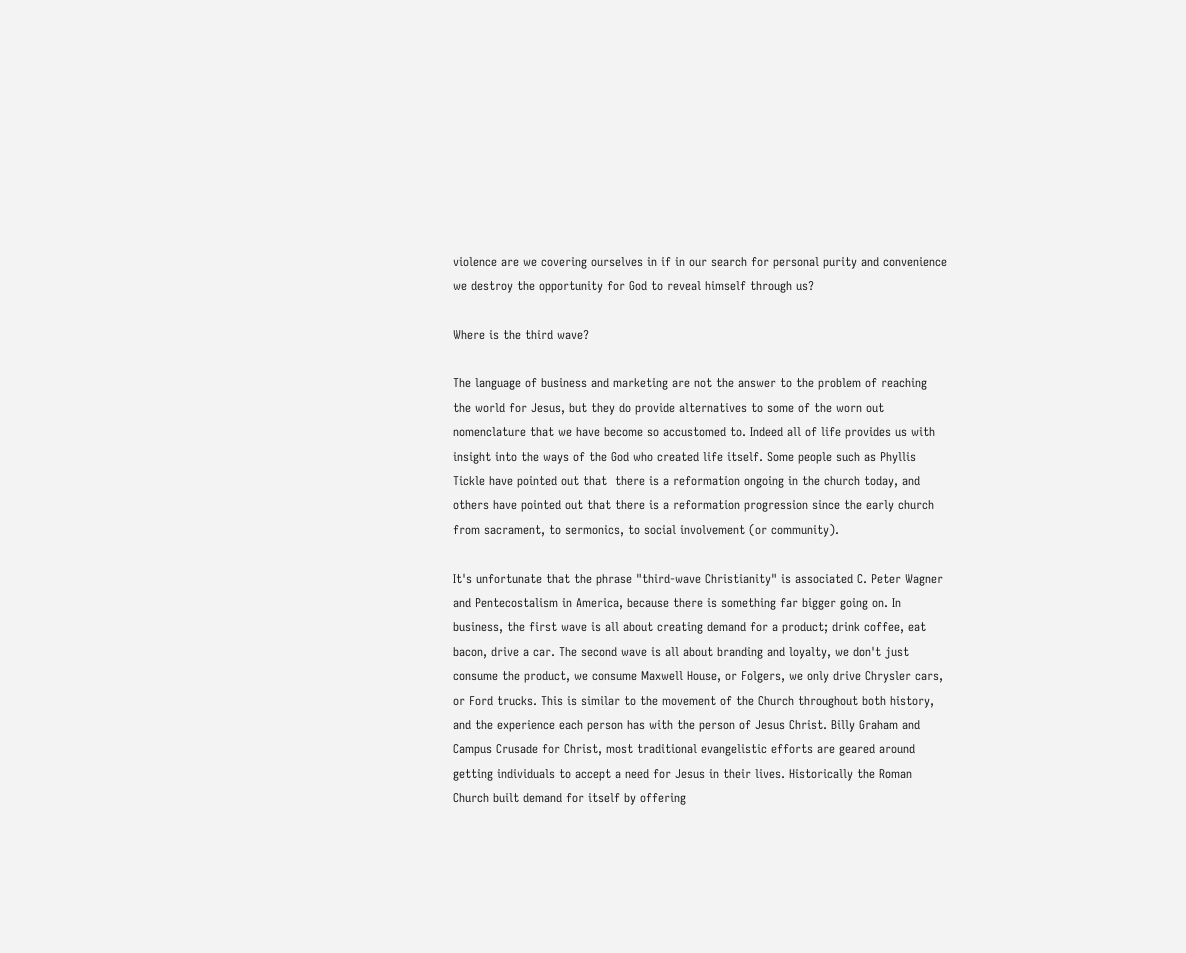violence are we covering ourselves in if in our search for personal purity and convenience we destroy the opportunity for God to reveal himself through us?

Where is the third wave?

The language of business and marketing are not the answer to the problem of reaching the world for Jesus, but they do provide alternatives to some of the worn out nomenclature that we have become so accustomed to. Indeed all of life provides us with insight into the ways of the God who created life itself. Some people such as Phyllis Tickle have pointed out that  there is a reformation ongoing in the church today, and others have pointed out that there is a reformation progression since the early church from sacrament, to sermonics, to social involvement (or community).

It's unfortunate that the phrase "third-wave Christianity" is associated C. Peter Wagner and Pentecostalism in America, because there is something far bigger going on. In business, the first wave is all about creating demand for a product; drink coffee, eat bacon, drive a car. The second wave is all about branding and loyalty, we don't just consume the product, we consume Maxwell House, or Folgers, we only drive Chrysler cars, or Ford trucks. This is similar to the movement of the Church throughout both history, and the experience each person has with the person of Jesus Christ. Billy Graham and Campus Crusade for Christ, most traditional evangelistic efforts are geared around getting individuals to accept a need for Jesus in their lives. Historically the Roman Church built demand for itself by offering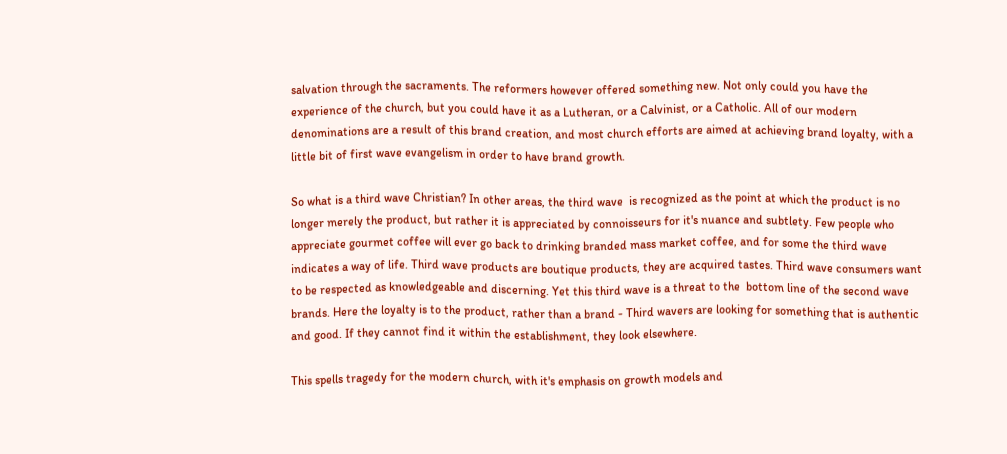salvation through the sacraments. The reformers however offered something new. Not only could you have the experience of the church, but you could have it as a Lutheran, or a Calvinist, or a Catholic. All of our modern denominations are a result of this brand creation, and most church efforts are aimed at achieving brand loyalty, with a little bit of first wave evangelism in order to have brand growth.

So what is a third wave Christian? In other areas, the third wave  is recognized as the point at which the product is no longer merely the product, but rather it is appreciated by connoisseurs for it's nuance and subtlety. Few people who appreciate gourmet coffee will ever go back to drinking branded mass market coffee, and for some the third wave indicates a way of life. Third wave products are boutique products, they are acquired tastes. Third wave consumers want to be respected as knowledgeable and discerning. Yet this third wave is a threat to the  bottom line of the second wave brands. Here the loyalty is to the product, rather than a brand - Third wavers are looking for something that is authentic and good. If they cannot find it within the establishment, they look elsewhere.

This spells tragedy for the modern church, with it's emphasis on growth models and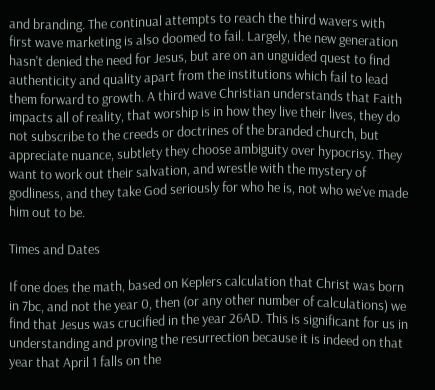and branding. The continual attempts to reach the third wavers with first wave marketing is also doomed to fail. Largely, the new generation hasn't denied the need for Jesus, but are on an unguided quest to find authenticity and quality apart from the institutions which fail to lead them forward to growth. A third wave Christian understands that Faith impacts all of reality, that worship is in how they live their lives, they do not subscribe to the creeds or doctrines of the branded church, but appreciate nuance, subtlety they choose ambiguity over hypocrisy. They want to work out their salvation, and wrestle with the mystery of godliness, and they take God seriously for who he is, not who we've made him out to be.

Times and Dates

If one does the math, based on Keplers calculation that Christ was born in 7bc, and not the year 0, then (or any other number of calculations) we find that Jesus was crucified in the year 26AD. This is significant for us in understanding and proving the resurrection because it is indeed on that year that April 1 falls on the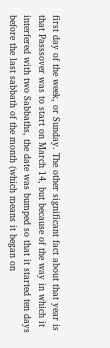first day of the week, or Sunday. The other significant fact about that year is that Passsover was to start on March 14, but because of the way in which it interfered with two Sabbaths, the date was bumped so that it started ten days before the last sabbath of the month (which means it began on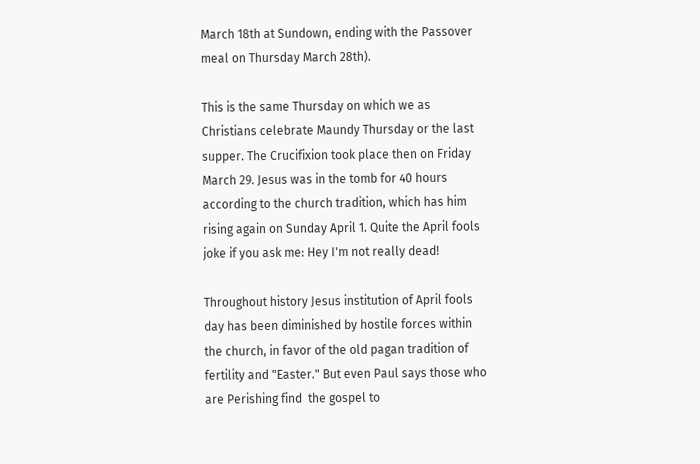March 18th at Sundown, ending with the Passover meal on Thursday March 28th).

This is the same Thursday on which we as Christians celebrate Maundy Thursday or the last supper. The Crucifixion took place then on Friday March 29. Jesus was in the tomb for 40 hours according to the church tradition, which has him rising again on Sunday April 1. Quite the April fools joke if you ask me: Hey I'm not really dead!

Throughout history Jesus institution of April fools day has been diminished by hostile forces within the church, in favor of the old pagan tradition of fertility and "Easter." But even Paul says those who are Perishing find  the gospel to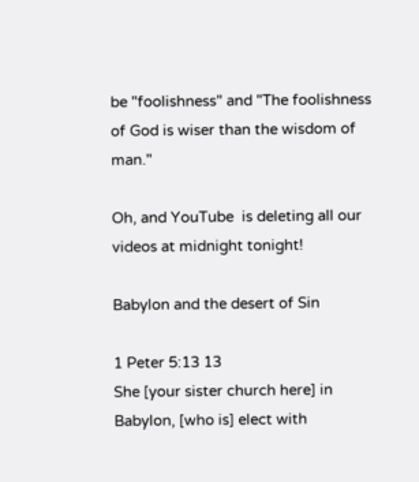be "foolishness" and "The foolishness of God is wiser than the wisdom of man."

Oh, and YouTube  is deleting all our videos at midnight tonight!

Babylon and the desert of Sin

1 Peter 5:13 13
She [your sister church here] in Babylon, [who is] elect with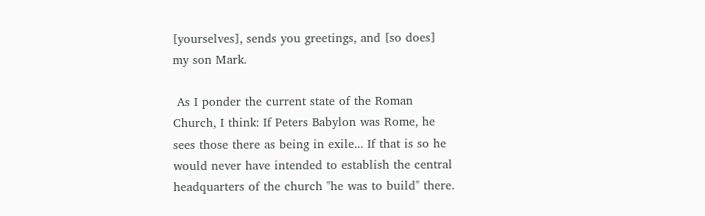[yourselves], sends you greetings, and [so does] my son Mark.

 As I ponder the current state of the Roman Church, I think: If Peters Babylon was Rome, he sees those there as being in exile... If that is so he would never have intended to establish the central headquarters of the church "he was to build" there.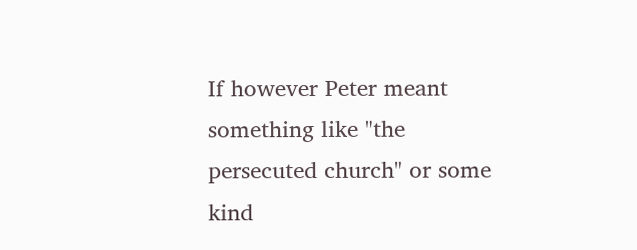If however Peter meant something like "the persecuted church" or some kind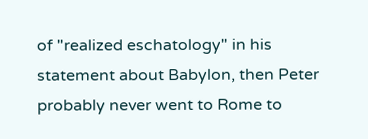of "realized eschatology" in his statement about Babylon, then Peter probably never went to Rome to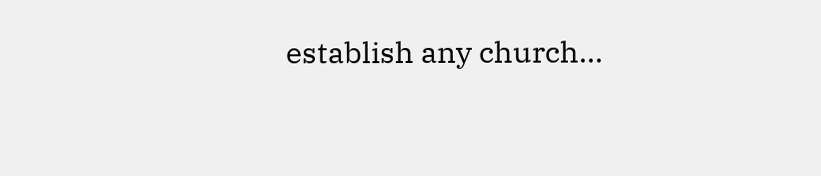establish any church...